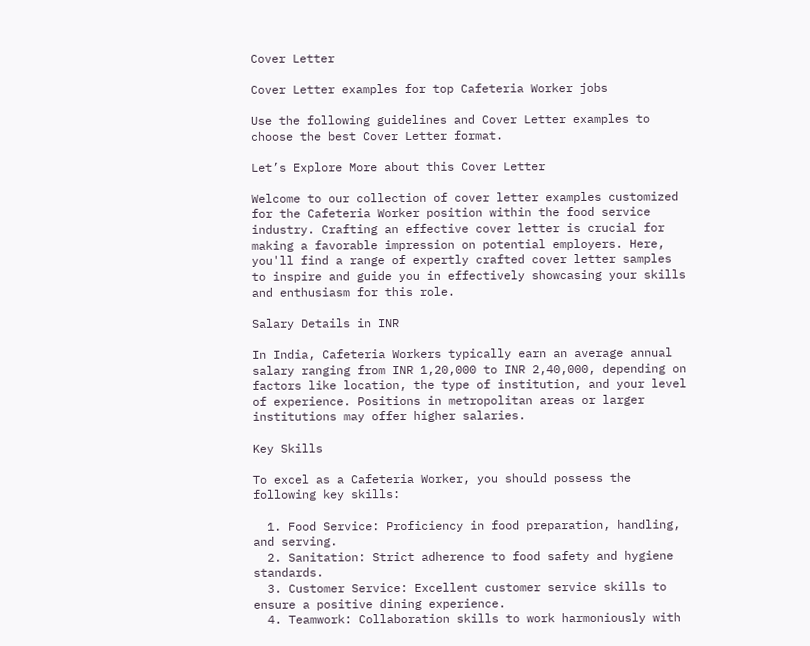Cover Letter

Cover Letter examples for top Cafeteria Worker jobs

Use the following guidelines and Cover Letter examples to choose the best Cover Letter format.

Let’s Explore More about this Cover Letter

Welcome to our collection of cover letter examples customized for the Cafeteria Worker position within the food service industry. Crafting an effective cover letter is crucial for making a favorable impression on potential employers. Here, you'll find a range of expertly crafted cover letter samples to inspire and guide you in effectively showcasing your skills and enthusiasm for this role.

Salary Details in INR

In India, Cafeteria Workers typically earn an average annual salary ranging from INR 1,20,000 to INR 2,40,000, depending on factors like location, the type of institution, and your level of experience. Positions in metropolitan areas or larger institutions may offer higher salaries.

Key Skills

To excel as a Cafeteria Worker, you should possess the following key skills:

  1. Food Service: Proficiency in food preparation, handling, and serving.
  2. Sanitation: Strict adherence to food safety and hygiene standards.
  3. Customer Service: Excellent customer service skills to ensure a positive dining experience.
  4. Teamwork: Collaboration skills to work harmoniously with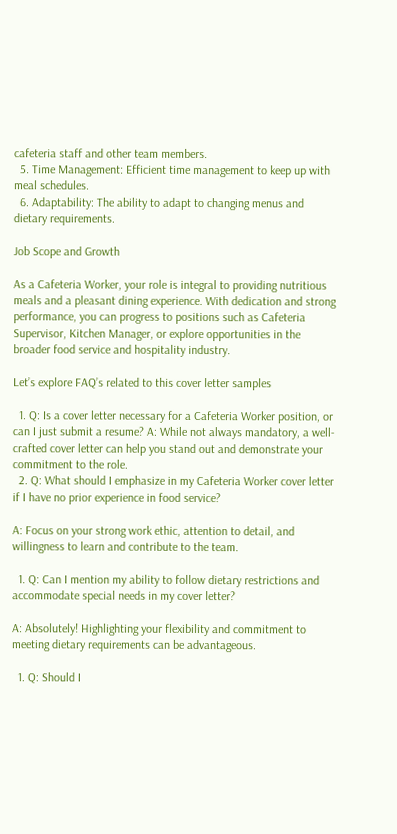cafeteria staff and other team members.
  5. Time Management: Efficient time management to keep up with meal schedules.
  6. Adaptability: The ability to adapt to changing menus and dietary requirements.

Job Scope and Growth

As a Cafeteria Worker, your role is integral to providing nutritious meals and a pleasant dining experience. With dedication and strong performance, you can progress to positions such as Cafeteria Supervisor, Kitchen Manager, or explore opportunities in the broader food service and hospitality industry.

Let’s explore FAQ’s related to this cover letter samples

  1. Q: Is a cover letter necessary for a Cafeteria Worker position, or can I just submit a resume? A: While not always mandatory, a well-crafted cover letter can help you stand out and demonstrate your commitment to the role.
  2. Q: What should I emphasize in my Cafeteria Worker cover letter if I have no prior experience in food service?

A: Focus on your strong work ethic, attention to detail, and willingness to learn and contribute to the team.

  1. Q: Can I mention my ability to follow dietary restrictions and accommodate special needs in my cover letter?

A: Absolutely! Highlighting your flexibility and commitment to meeting dietary requirements can be advantageous.

  1. Q: Should I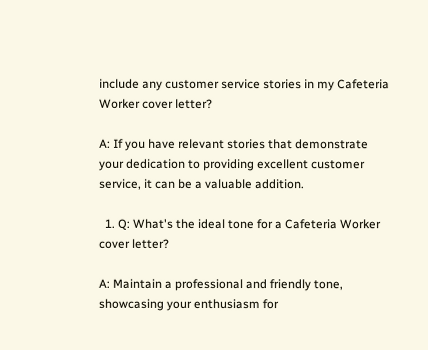include any customer service stories in my Cafeteria Worker cover letter?

A: If you have relevant stories that demonstrate your dedication to providing excellent customer service, it can be a valuable addition.

  1. Q: What's the ideal tone for a Cafeteria Worker cover letter?

A: Maintain a professional and friendly tone, showcasing your enthusiasm for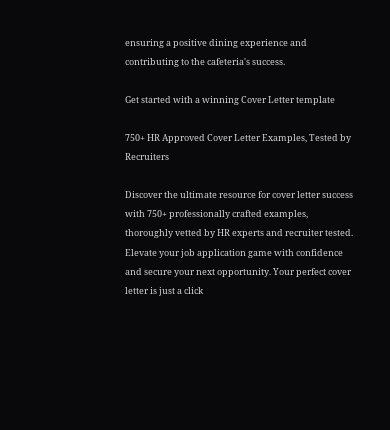ensuring a positive dining experience and contributing to the cafeteria's success.

Get started with a winning Cover Letter template

750+ HR Approved Cover Letter Examples, Tested by Recruiters

Discover the ultimate resource for cover letter success with 750+ professionally crafted examples, thoroughly vetted by HR experts and recruiter tested. Elevate your job application game with confidence and secure your next opportunity. Your perfect cover letter is just a click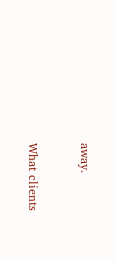away.


What clients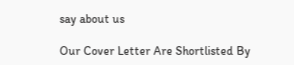say about us

Our Cover Letter Are Shortlisted By